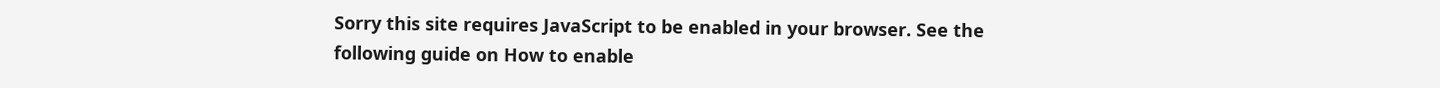Sorry this site requires JavaScript to be enabled in your browser. See the following guide on How to enable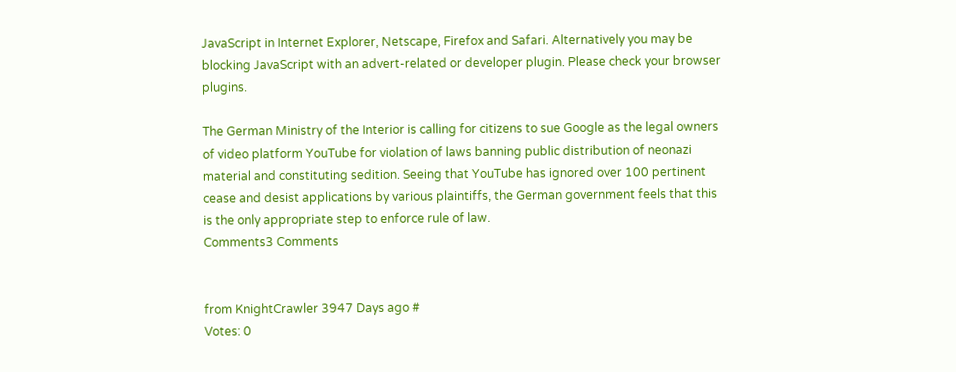JavaScript in Internet Explorer, Netscape, Firefox and Safari. Alternatively you may be blocking JavaScript with an advert-related or developer plugin. Please check your browser plugins.

The German Ministry of the Interior is calling for citizens to sue Google as the legal owners of video platform YouTube for violation of laws banning public distribution of neonazi material and constituting sedition. Seeing that YouTube has ignored over 100 pertinent cease and desist applications by various plaintiffs, the German government feels that this is the only appropriate step to enforce rule of law.
Comments3 Comments


from KnightCrawler 3947 Days ago #
Votes: 0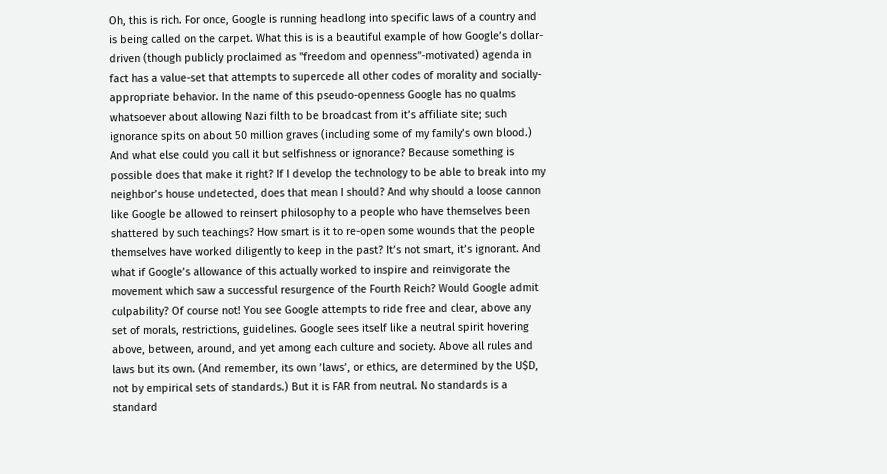Oh, this is rich. For once, Google is running headlong into specific laws of a country and is being called on the carpet. What this is is a beautiful example of how Google’s dollar-driven (though publicly proclaimed as "freedom and openness"-motivated) agenda in fact has a value-set that attempts to supercede all other codes of morality and socially-appropriate behavior. In the name of this pseudo-openness Google has no qualms whatsoever about allowing Nazi filth to be broadcast from it’s affiliate site; such ignorance spits on about 50 million graves (including some of my family’s own blood.) And what else could you call it but selfishness or ignorance? Because something is possible does that make it right? If I develop the technology to be able to break into my neighbor’s house undetected, does that mean I should? And why should a loose cannon like Google be allowed to reinsert philosophy to a people who have themselves been shattered by such teachings? How smart is it to re-open some wounds that the people themselves have worked diligently to keep in the past? It’s not smart, it’s ignorant. And what if Google’s allowance of this actually worked to inspire and reinvigorate the movement which saw a successful resurgence of the Fourth Reich? Would Google admit culpability? Of course not! You see Google attempts to ride free and clear, above any set of morals, restrictions, guidelines. Google sees itself like a neutral spirit hovering above, between, around, and yet among each culture and society. Above all rules and laws but its own. (And remember, its own ’laws’, or ethics, are determined by the U$D, not by empirical sets of standards.) But it is FAR from neutral. No standards is a standard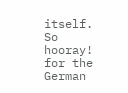itself. So hooray! for the German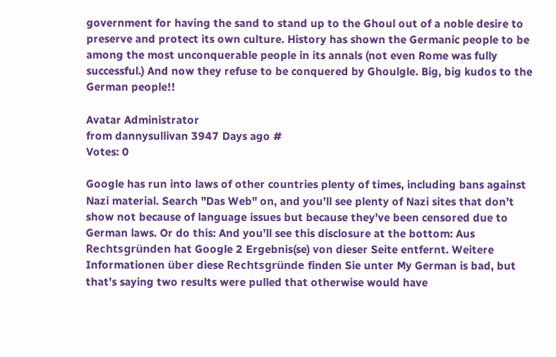government for having the sand to stand up to the Ghoul out of a noble desire to preserve and protect its own culture. History has shown the Germanic people to be among the most unconquerable people in its annals (not even Rome was fully successful.) And now they refuse to be conquered by Ghoulgle. Big, big kudos to the German people!!

Avatar Administrator
from dannysullivan 3947 Days ago #
Votes: 0

Google has run into laws of other countries plenty of times, including bans against Nazi material. Search "Das Web" on, and you’ll see plenty of Nazi sites that don’t show not because of language issues but because they’ve been censored due to German laws. Or do this: And you’ll see this disclosure at the bottom: Aus Rechtsgründen hat Google 2 Ergebnis(se) von dieser Seite entfernt. Weitere Informationen über diese Rechtsgründe finden Sie unter My German is bad, but that’s saying two results were pulled that otherwise would have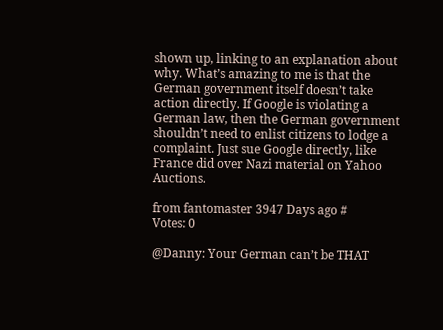shown up, linking to an explanation about why. What’s amazing to me is that the German government itself doesn’t take action directly. If Google is violating a German law, then the German government shouldn’t need to enlist citizens to lodge a complaint. Just sue Google directly, like France did over Nazi material on Yahoo Auctions.

from fantomaster 3947 Days ago #
Votes: 0

@Danny: Your German can’t be THAT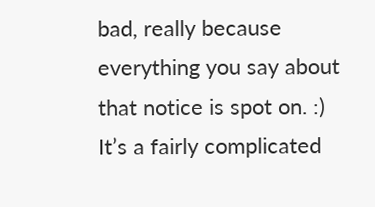bad, really because everything you say about that notice is spot on. :) It’s a fairly complicated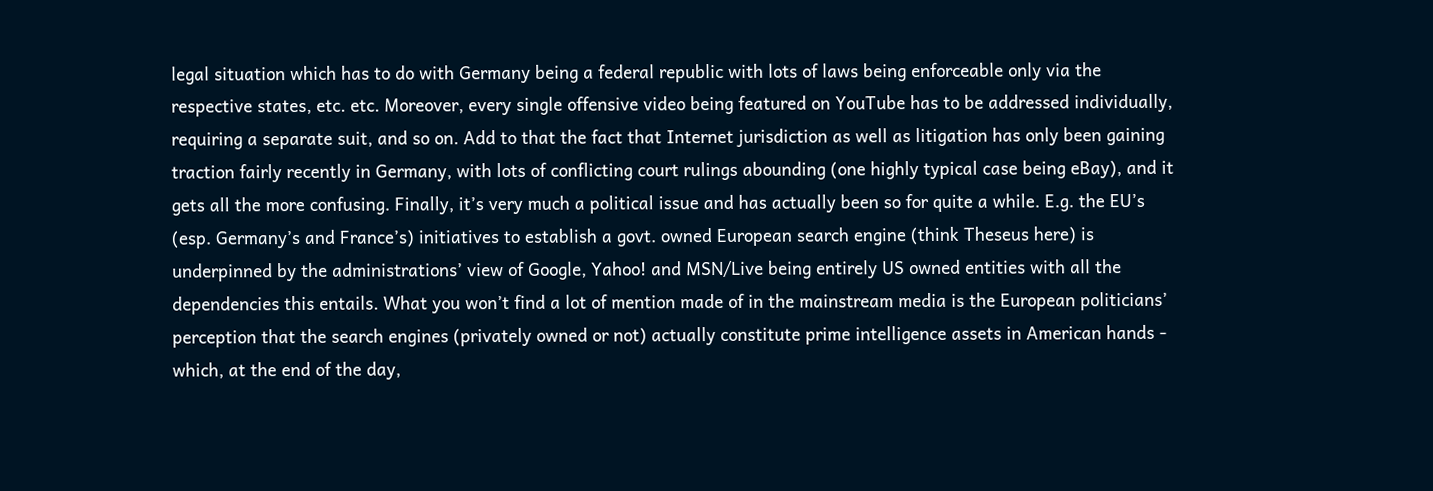legal situation which has to do with Germany being a federal republic with lots of laws being enforceable only via the respective states, etc. etc. Moreover, every single offensive video being featured on YouTube has to be addressed individually, requiring a separate suit, and so on. Add to that the fact that Internet jurisdiction as well as litigation has only been gaining traction fairly recently in Germany, with lots of conflicting court rulings abounding (one highly typical case being eBay), and it gets all the more confusing. Finally, it’s very much a political issue and has actually been so for quite a while. E.g. the EU’s (esp. Germany’s and France’s) initiatives to establish a govt. owned European search engine (think Theseus here) is underpinned by the administrations’ view of Google, Yahoo! and MSN/Live being entirely US owned entities with all the dependencies this entails. What you won’t find a lot of mention made of in the mainstream media is the European politicians’ perception that the search engines (privately owned or not) actually constitute prime intelligence assets in American hands - which, at the end of the day,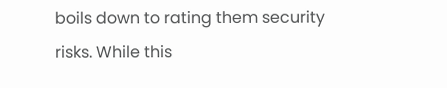boils down to rating them security risks. While this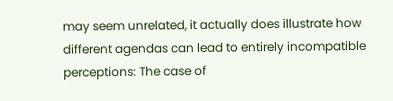may seem unrelated, it actually does illustrate how different agendas can lead to entirely incompatible perceptions: The case of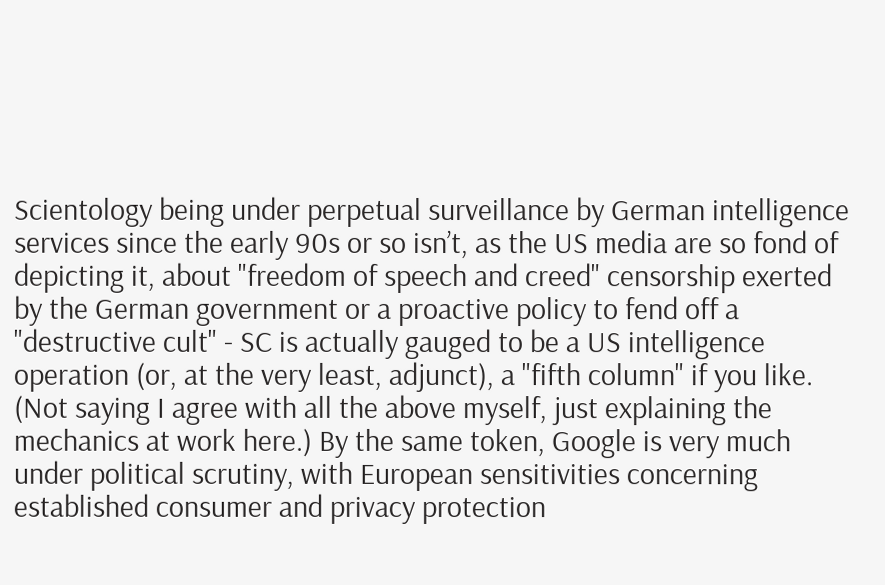Scientology being under perpetual surveillance by German intelligence services since the early 90s or so isn’t, as the US media are so fond of depicting it, about "freedom of speech and creed" censorship exerted by the German government or a proactive policy to fend off a "destructive cult" - SC is actually gauged to be a US intelligence operation (or, at the very least, adjunct), a "fifth column" if you like. (Not saying I agree with all the above myself, just explaining the mechanics at work here.) By the same token, Google is very much under political scrutiny, with European sensitivities concerning established consumer and privacy protection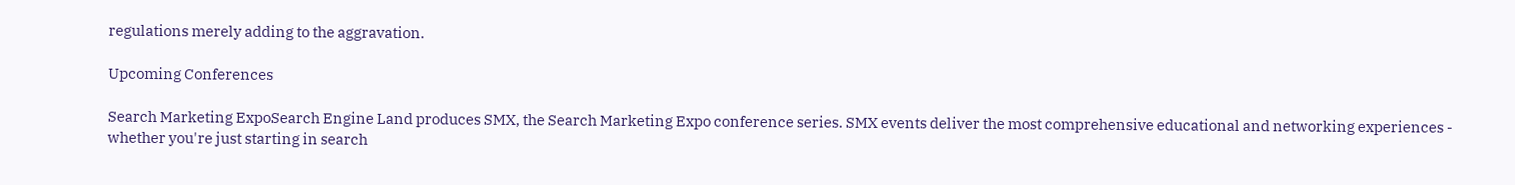regulations merely adding to the aggravation.

Upcoming Conferences

Search Marketing ExpoSearch Engine Land produces SMX, the Search Marketing Expo conference series. SMX events deliver the most comprehensive educational and networking experiences - whether you're just starting in search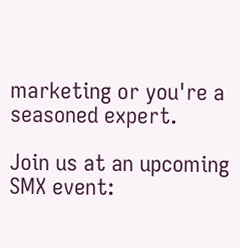marketing or you're a seasoned expert.

Join us at an upcoming SMX event: